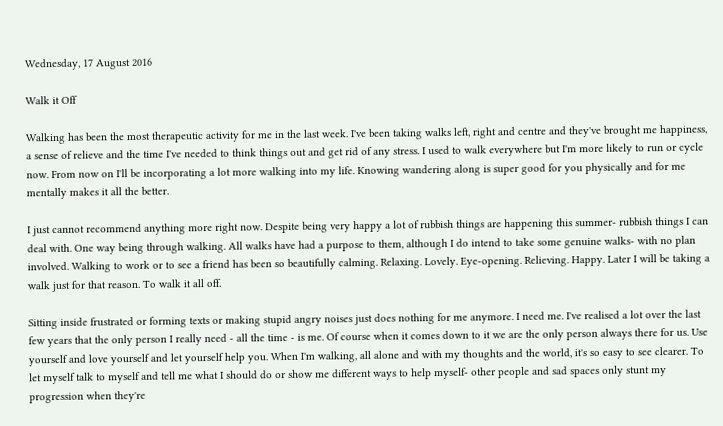Wednesday, 17 August 2016

Walk it Off

Walking has been the most therapeutic activity for me in the last week. I've been taking walks left, right and centre and they've brought me happiness, a sense of relieve and the time I've needed to think things out and get rid of any stress. I used to walk everywhere but I'm more likely to run or cycle now. From now on I'll be incorporating a lot more walking into my life. Knowing wandering along is super good for you physically and for me mentally makes it all the better.

I just cannot recommend anything more right now. Despite being very happy a lot of rubbish things are happening this summer- rubbish things I can deal with. One way being through walking. All walks have had a purpose to them, although I do intend to take some genuine walks- with no plan involved. Walking to work or to see a friend has been so beautifully calming. Relaxing. Lovely. Eye-opening. Relieving. Happy. Later I will be taking a walk just for that reason. To walk it all off.

Sitting inside frustrated or forming texts or making stupid angry noises just does nothing for me anymore. I need me. I've realised a lot over the last few years that the only person I really need - all the time - is me. Of course when it comes down to it we are the only person always there for us. Use yourself and love yourself and let yourself help you. When I'm walking, all alone and with my thoughts and the world, it's so easy to see clearer. To let myself talk to myself and tell me what I should do or show me different ways to help myself- other people and sad spaces only stunt my progression when they're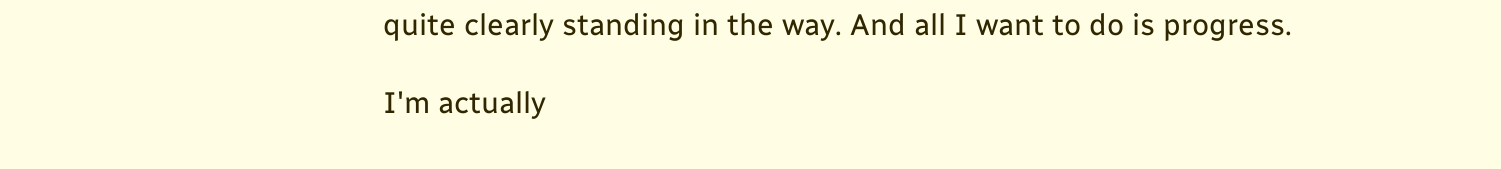quite clearly standing in the way. And all I want to do is progress.

I'm actually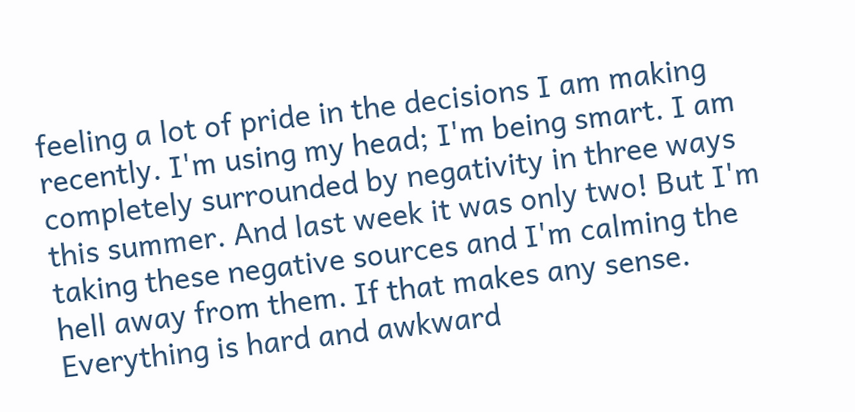feeling a lot of pride in the decisions I am making recently. I'm using my head; I'm being smart. I am completely surrounded by negativity in three ways this summer. And last week it was only two! But I'm taking these negative sources and I'm calming the hell away from them. If that makes any sense. Everything is hard and awkward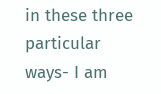in these three particular ways- I am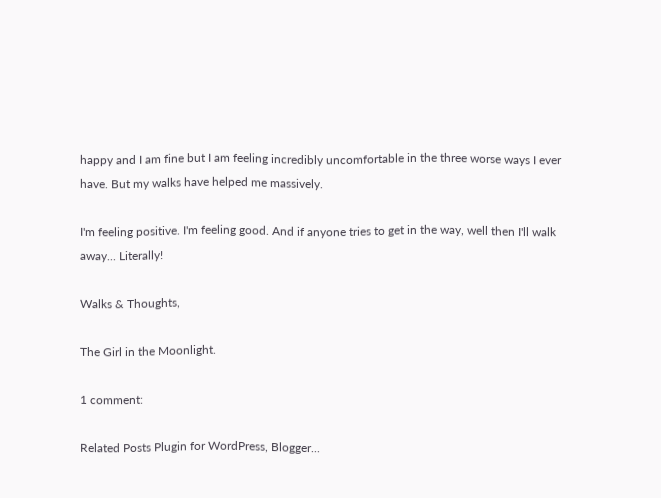happy and I am fine but I am feeling incredibly uncomfortable in the three worse ways I ever have. But my walks have helped me massively.

I'm feeling positive. I'm feeling good. And if anyone tries to get in the way, well then I'll walk away... Literally!

Walks & Thoughts,

The Girl in the Moonlight.

1 comment:

Related Posts Plugin for WordPress, Blogger...